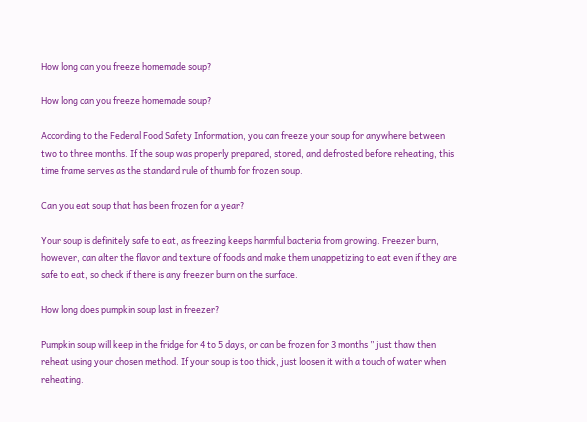How long can you freeze homemade soup?

How long can you freeze homemade soup?

According to the Federal Food Safety Information, you can freeze your soup for anywhere between two to three months. If the soup was properly prepared, stored, and defrosted before reheating, this time frame serves as the standard rule of thumb for frozen soup.

Can you eat soup that has been frozen for a year?

Your soup is definitely safe to eat, as freezing keeps harmful bacteria from growing. Freezer burn, however, can alter the flavor and texture of foods and make them unappetizing to eat even if they are safe to eat, so check if there is any freezer burn on the surface.

How long does pumpkin soup last in freezer?

Pumpkin soup will keep in the fridge for 4 to 5 days, or can be frozen for 3 months ” just thaw then reheat using your chosen method. If your soup is too thick, just loosen it with a touch of water when reheating.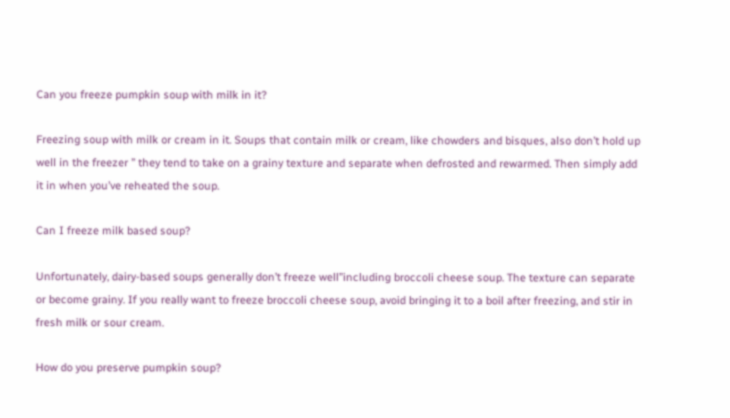Can you freeze pumpkin soup with milk in it?

Freezing soup with milk or cream in it. Soups that contain milk or cream, like chowders and bisques, also don’t hold up well in the freezer ” they tend to take on a grainy texture and separate when defrosted and rewarmed. Then simply add it in when you’ve reheated the soup.

Can I freeze milk based soup?

Unfortunately, dairy-based soups generally don’t freeze well”including broccoli cheese soup. The texture can separate or become grainy. If you really want to freeze broccoli cheese soup, avoid bringing it to a boil after freezing, and stir in fresh milk or sour cream.

How do you preserve pumpkin soup?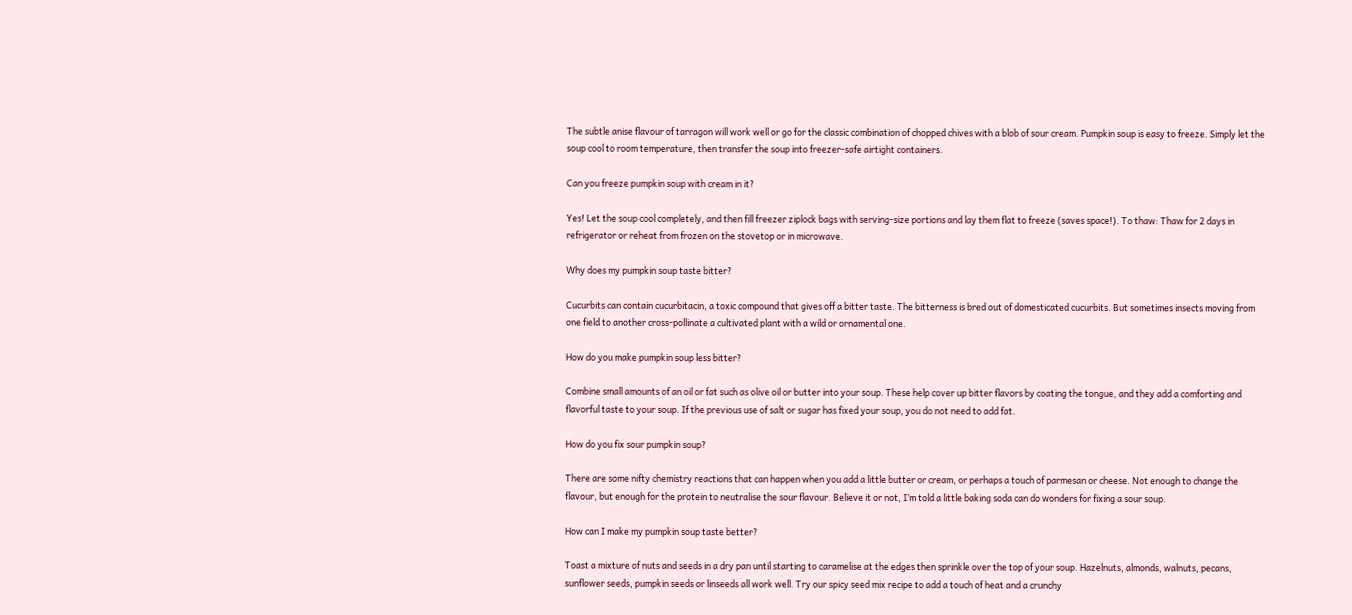The subtle anise flavour of tarragon will work well or go for the classic combination of chopped chives with a blob of sour cream. Pumpkin soup is easy to freeze. Simply let the soup cool to room temperature, then transfer the soup into freezer-safe airtight containers.

Can you freeze pumpkin soup with cream in it?

Yes! Let the soup cool completely, and then fill freezer ziplock bags with serving-size portions and lay them flat to freeze (saves space!). To thaw: Thaw for 2 days in refrigerator or reheat from frozen on the stovetop or in microwave.

Why does my pumpkin soup taste bitter?

Cucurbits can contain cucurbitacin, a toxic compound that gives off a bitter taste. The bitterness is bred out of domesticated cucurbits. But sometimes insects moving from one field to another cross-pollinate a cultivated plant with a wild or ornamental one.

How do you make pumpkin soup less bitter?

Combine small amounts of an oil or fat such as olive oil or butter into your soup. These help cover up bitter flavors by coating the tongue, and they add a comforting and flavorful taste to your soup. If the previous use of salt or sugar has fixed your soup, you do not need to add fat.

How do you fix sour pumpkin soup?

There are some nifty chemistry reactions that can happen when you add a little butter or cream, or perhaps a touch of parmesan or cheese. Not enough to change the flavour, but enough for the protein to neutralise the sour flavour. Believe it or not, I’m told a little baking soda can do wonders for fixing a sour soup.

How can I make my pumpkin soup taste better?

Toast a mixture of nuts and seeds in a dry pan until starting to caramelise at the edges then sprinkle over the top of your soup. Hazelnuts, almonds, walnuts, pecans, sunflower seeds, pumpkin seeds or linseeds all work well. Try our spicy seed mix recipe to add a touch of heat and a crunchy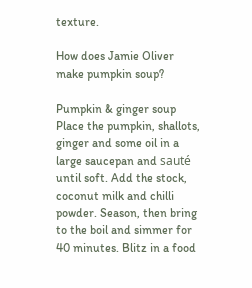texture.

How does Jamie Oliver make pumpkin soup?

Pumpkin & ginger soup Place the pumpkin, shallots, ginger and some oil in a large saucepan and sauté until soft. Add the stock, coconut milk and chilli powder. Season, then bring to the boil and simmer for 40 minutes. Blitz in a food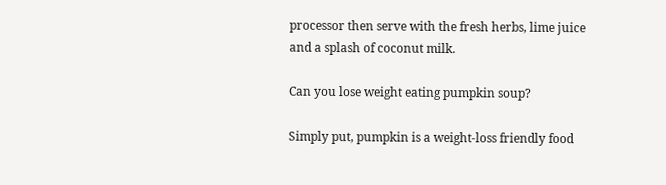processor then serve with the fresh herbs, lime juice and a splash of coconut milk.

Can you lose weight eating pumpkin soup?

Simply put, pumpkin is a weight-loss friendly food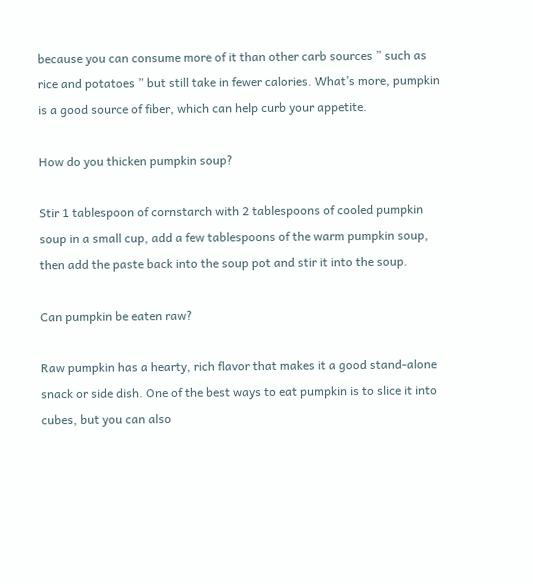because you can consume more of it than other carb sources ” such as rice and potatoes ” but still take in fewer calories. What’s more, pumpkin is a good source of fiber, which can help curb your appetite.

How do you thicken pumpkin soup?

Stir 1 tablespoon of cornstarch with 2 tablespoons of cooled pumpkin soup in a small cup, add a few tablespoons of the warm pumpkin soup, then add the paste back into the soup pot and stir it into the soup.

Can pumpkin be eaten raw?

Raw pumpkin has a hearty, rich flavor that makes it a good stand-alone snack or side dish. One of the best ways to eat pumpkin is to slice it into cubes, but you can also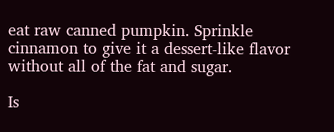eat raw canned pumpkin. Sprinkle cinnamon to give it a dessert-like flavor without all of the fat and sugar.

Is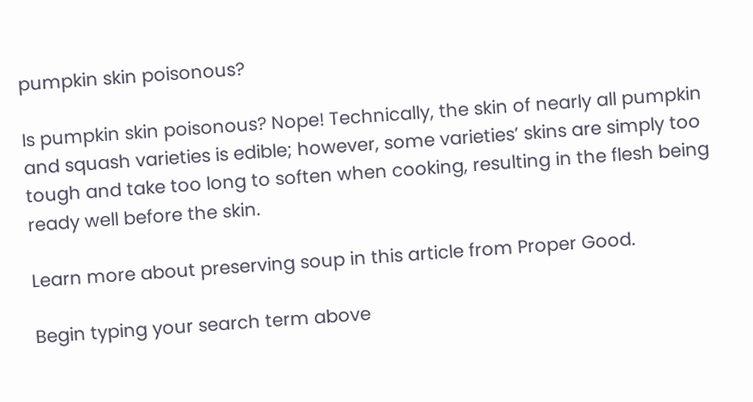pumpkin skin poisonous?

Is pumpkin skin poisonous? Nope! Technically, the skin of nearly all pumpkin and squash varieties is edible; however, some varieties’ skins are simply too tough and take too long to soften when cooking, resulting in the flesh being ready well before the skin.

Learn more about preserving soup in this article from Proper Good.

Begin typing your search term above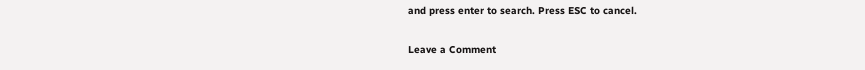and press enter to search. Press ESC to cancel.

Leave a Comment